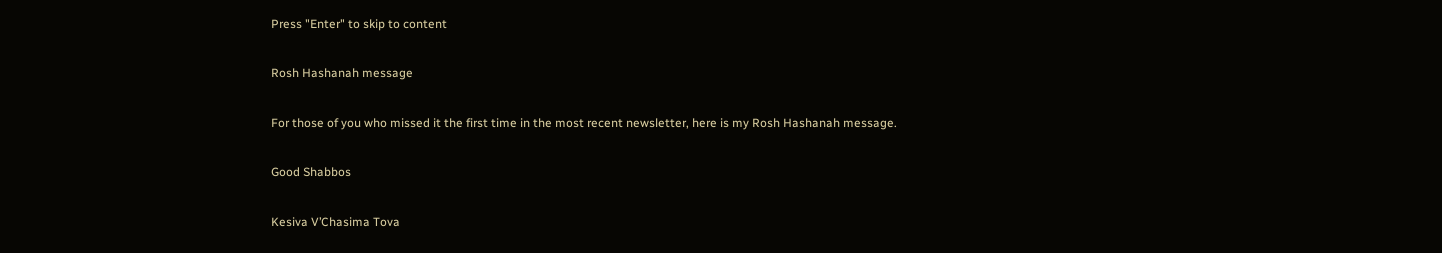Press "Enter" to skip to content

Rosh Hashanah message

For those of you who missed it the first time in the most recent newsletter, here is my Rosh Hashanah message.

Good Shabbos

Kesiva V’Chasima Tova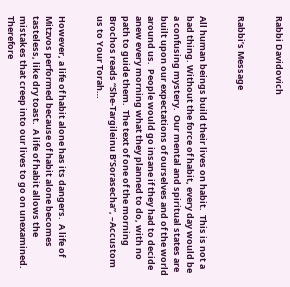Rabbi Davidovich


Rabbi’s Message


All human beings build their lives on habit.  This is not a bad thing. Without the force of habit, every day would be a confusing mystery.  Our mental and spiritual states are built upon our expectations of ourselves and of the world around us.  People would go insane if they had to decide anew every morning what they planned to do, with no path to guide them.  The text of one of the morning Brochos reads “She-Targileinu B’Sorasecha”, –Accustom us to Your Torah…


However, a life of habit alone has its dangers.  A life of Mitzvos performed because of habit alone becomes tasteless, like dry toast.  A life of habit allows the mistakes that creep into our lives to go on unexamined.  Therefore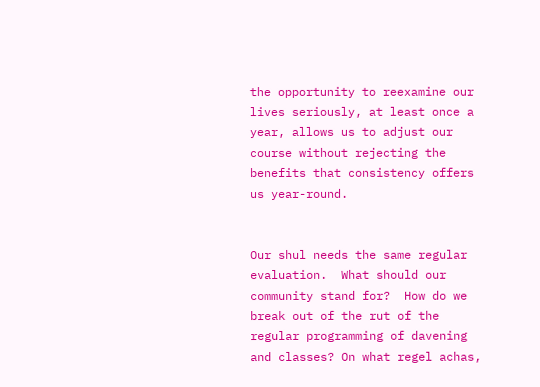the opportunity to reexamine our lives seriously, at least once a year, allows us to adjust our course without rejecting the benefits that consistency offers us year-round.


Our shul needs the same regular evaluation.  What should our community stand for?  How do we break out of the rut of the regular programming of davening and classes? On what regel achas,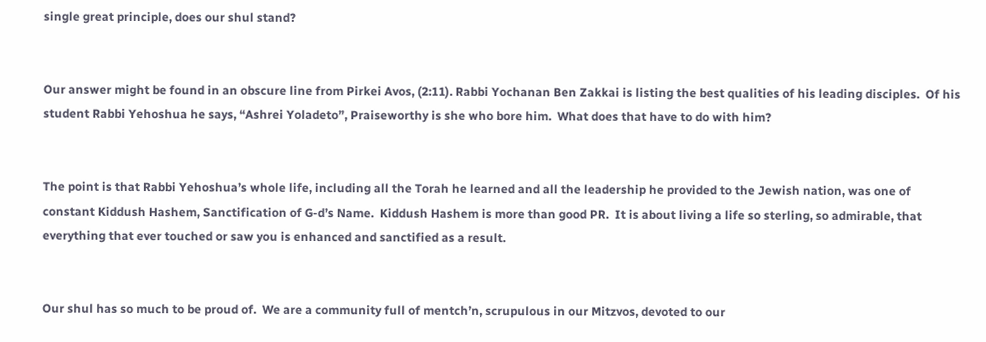single great principle, does our shul stand?


Our answer might be found in an obscure line from Pirkei Avos, (2:11). Rabbi Yochanan Ben Zakkai is listing the best qualities of his leading disciples.  Of his student Rabbi Yehoshua he says, “Ashrei Yoladeto”, Praiseworthy is she who bore him.  What does that have to do with him?


The point is that Rabbi Yehoshua’s whole life, including all the Torah he learned and all the leadership he provided to the Jewish nation, was one of constant Kiddush Hashem, Sanctification of G-d’s Name.  Kiddush Hashem is more than good PR.  It is about living a life so sterling, so admirable, that everything that ever touched or saw you is enhanced and sanctified as a result.


Our shul has so much to be proud of.  We are a community full of mentch’n, scrupulous in our Mitzvos, devoted to our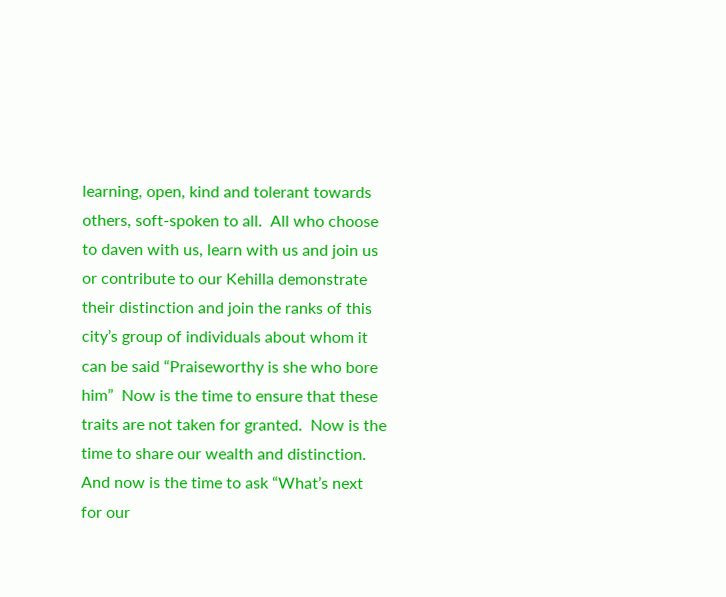learning, open, kind and tolerant towards others, soft-spoken to all.  All who choose to daven with us, learn with us and join us or contribute to our Kehilla demonstrate their distinction and join the ranks of this city’s group of individuals about whom it can be said “Praiseworthy is she who bore him”  Now is the time to ensure that these traits are not taken for granted.  Now is the time to share our wealth and distinction.  And now is the time to ask “What’s next for our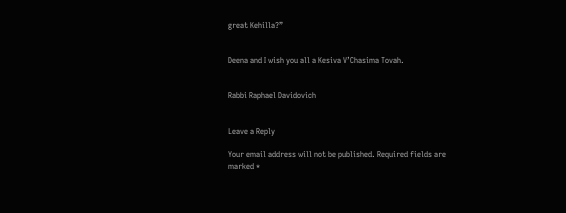great Kehilla?”


Deena and I wish you all a Kesiva V’Chasima Tovah.


Rabbi Raphael Davidovich


Leave a Reply

Your email address will not be published. Required fields are marked *